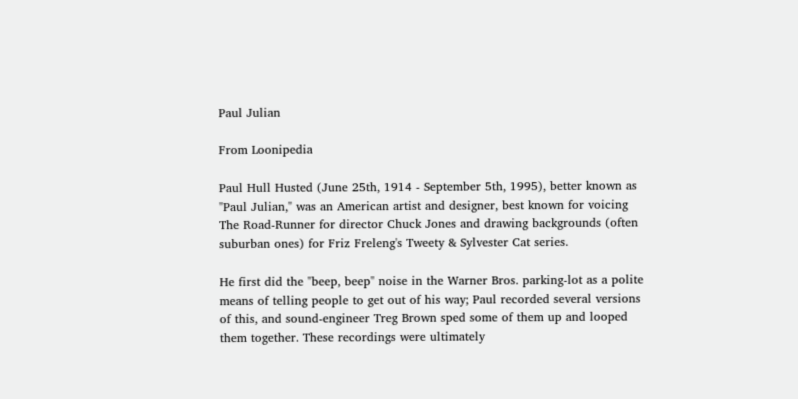Paul Julian

From Loonipedia

Paul Hull Husted (June 25th, 1914 - September 5th, 1995), better known as "Paul Julian," was an American artist and designer, best known for voicing The Road-Runner for director Chuck Jones and drawing backgrounds (often suburban ones) for Friz Freleng's Tweety & Sylvester Cat series.

He first did the "beep, beep" noise in the Warner Bros. parking-lot as a polite means of telling people to get out of his way; Paul recorded several versions of this, and sound-engineer Treg Brown sped some of them up and looped them together. These recordings were ultimately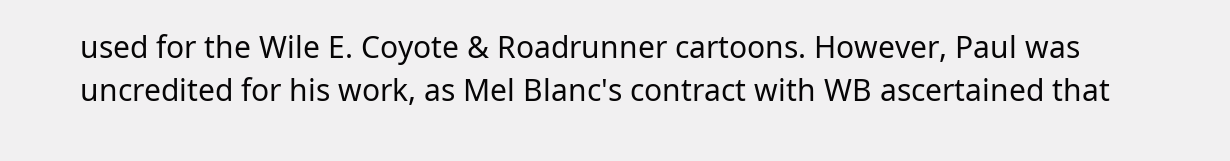used for the Wile E. Coyote & Roadrunner cartoons. However, Paul was uncredited for his work, as Mel Blanc's contract with WB ascertained that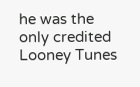he was the only credited Looney Tunes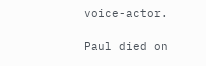voice-actor.

Paul died on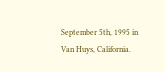September 5th, 1995 in Van Huys, California.